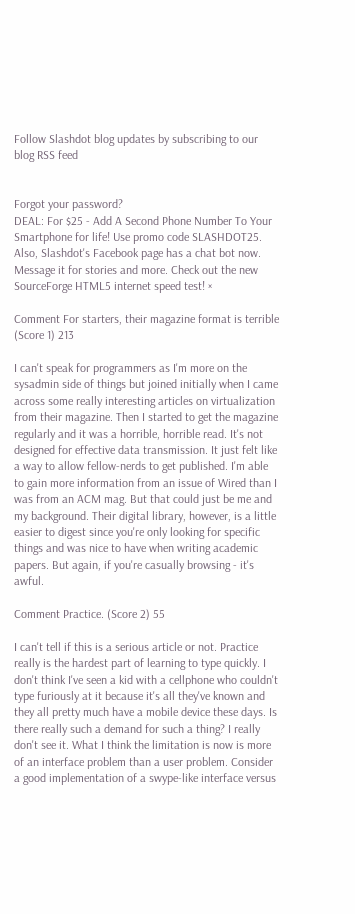Follow Slashdot blog updates by subscribing to our blog RSS feed


Forgot your password?
DEAL: For $25 - Add A Second Phone Number To Your Smartphone for life! Use promo code SLASHDOT25. Also, Slashdot's Facebook page has a chat bot now. Message it for stories and more. Check out the new SourceForge HTML5 internet speed test! ×

Comment For starters, their magazine format is terrible (Score 1) 213

I can't speak for programmers as I'm more on the sysadmin side of things but joined initially when I came across some really interesting articles on virtualization from their magazine. Then I started to get the magazine regularly and it was a horrible, horrible read. It's not designed for effective data transmission. It just felt like a way to allow fellow-nerds to get published. I'm able to gain more information from an issue of Wired than I was from an ACM mag. But that could just be me and my background. Their digital library, however, is a little easier to digest since you're only looking for specific things and was nice to have when writing academic papers. But again, if you're casually browsing - it's awful.

Comment Practice. (Score 2) 55

I can't tell if this is a serious article or not. Practice really is the hardest part of learning to type quickly. I don't think I've seen a kid with a cellphone who couldn't type furiously at it because it's all they've known and they all pretty much have a mobile device these days. Is there really such a demand for such a thing? I really don't see it. What I think the limitation is now is more of an interface problem than a user problem. Consider a good implementation of a swype-like interface versus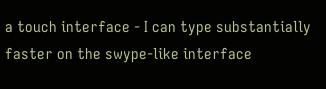a touch interface - I can type substantially faster on the swype-like interface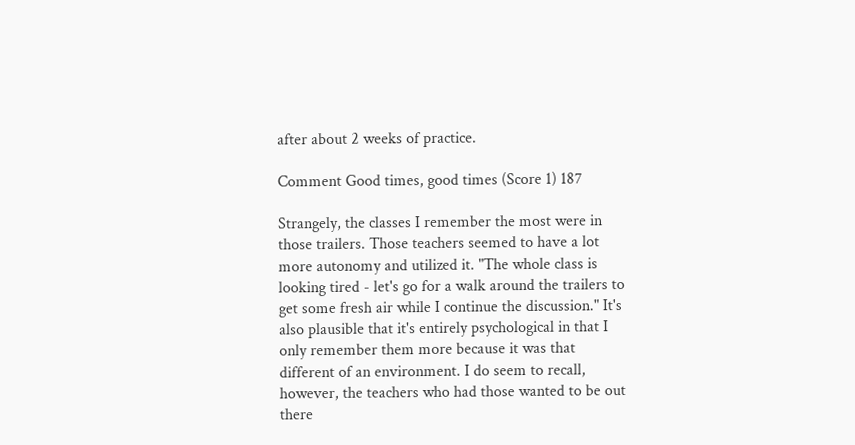after about 2 weeks of practice.

Comment Good times, good times (Score 1) 187

Strangely, the classes I remember the most were in those trailers. Those teachers seemed to have a lot more autonomy and utilized it. "The whole class is looking tired - let's go for a walk around the trailers to get some fresh air while I continue the discussion." It's also plausible that it's entirely psychological in that I only remember them more because it was that different of an environment. I do seem to recall, however, the teachers who had those wanted to be out there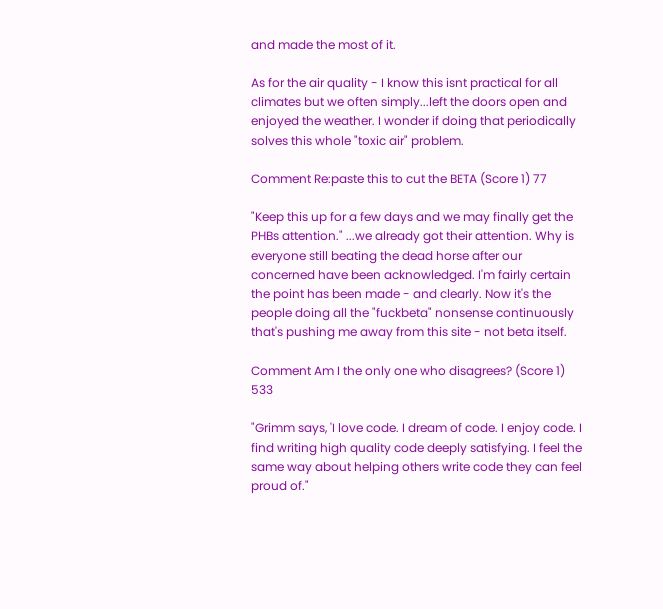and made the most of it.

As for the air quality - I know this isnt practical for all climates but we often simply...left the doors open and enjoyed the weather. I wonder if doing that periodically solves this whole "toxic air" problem.

Comment Re:paste this to cut the BETA (Score 1) 77

"Keep this up for a few days and we may finally get the PHBs attention." ...we already got their attention. Why is everyone still beating the dead horse after our concerned have been acknowledged. I'm fairly certain the point has been made - and clearly. Now it's the people doing all the "fuckbeta" nonsense continuously that's pushing me away from this site - not beta itself.

Comment Am I the only one who disagrees? (Score 1) 533

"Grimm says, 'I love code. I dream of code. I enjoy code. I find writing high quality code deeply satisfying. I feel the same way about helping others write code they can feel proud of."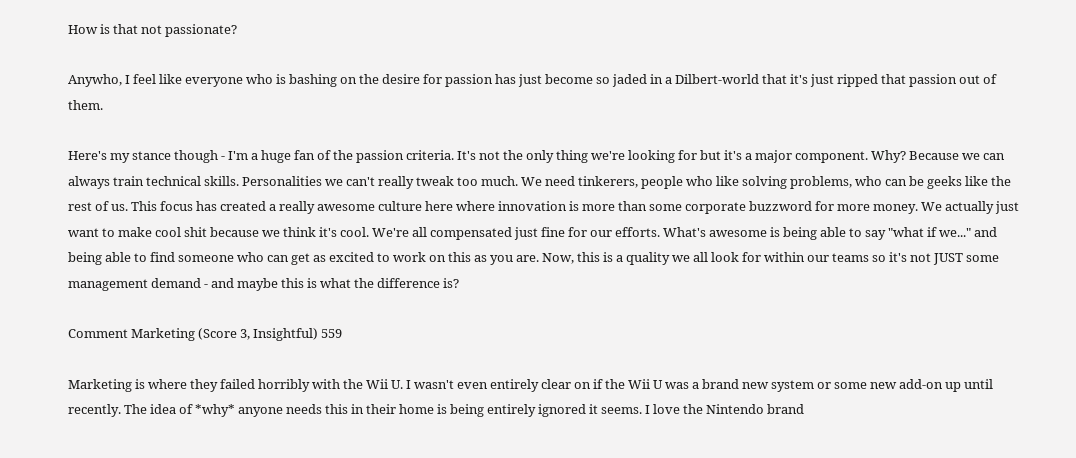How is that not passionate?

Anywho, I feel like everyone who is bashing on the desire for passion has just become so jaded in a Dilbert-world that it's just ripped that passion out of them.

Here's my stance though - I'm a huge fan of the passion criteria. It's not the only thing we're looking for but it's a major component. Why? Because we can always train technical skills. Personalities we can't really tweak too much. We need tinkerers, people who like solving problems, who can be geeks like the rest of us. This focus has created a really awesome culture here where innovation is more than some corporate buzzword for more money. We actually just want to make cool shit because we think it's cool. We're all compensated just fine for our efforts. What's awesome is being able to say "what if we..." and being able to find someone who can get as excited to work on this as you are. Now, this is a quality we all look for within our teams so it's not JUST some management demand - and maybe this is what the difference is?

Comment Marketing (Score 3, Insightful) 559

Marketing is where they failed horribly with the Wii U. I wasn't even entirely clear on if the Wii U was a brand new system or some new add-on up until recently. The idea of *why* anyone needs this in their home is being entirely ignored it seems. I love the Nintendo brand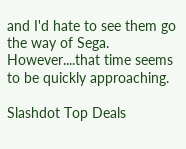and I'd hate to see them go the way of Sega. However....that time seems to be quickly approaching.

Slashdot Top Deals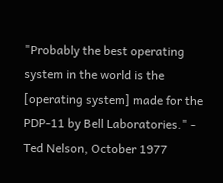"Probably the best operating system in the world is the [operating system] made for the PDP-11 by Bell Laboratories." - Ted Nelson, October 1977